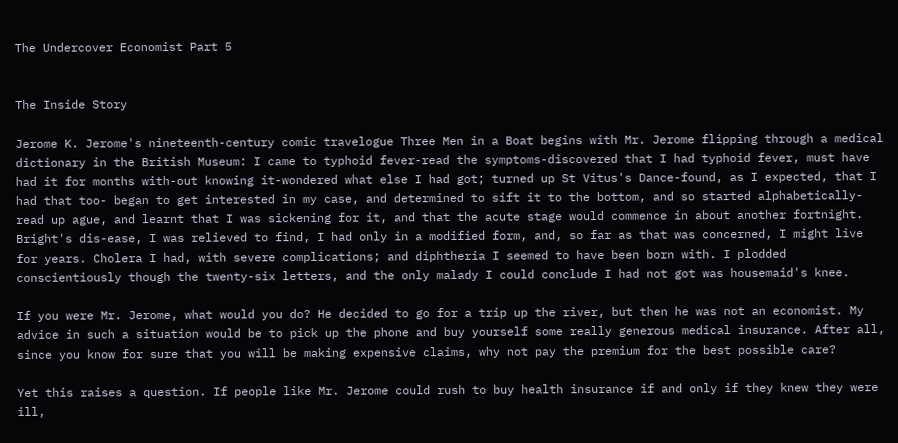The Undercover Economist Part 5


The Inside Story

Jerome K. Jerome's nineteenth-century comic travelogue Three Men in a Boat begins with Mr. Jerome flipping through a medical dictionary in the British Museum: I came to typhoid fever-read the symptoms-discovered that I had typhoid fever, must have had it for months with-out knowing it-wondered what else I had got; turned up St Vitus's Dance-found, as I expected, that I had that too- began to get interested in my case, and determined to sift it to the bottom, and so started alphabetically-read up ague, and learnt that I was sickening for it, and that the acute stage would commence in about another fortnight. Bright's dis-ease, I was relieved to find, I had only in a modified form, and, so far as that was concerned, I might live for years. Cholera I had, with severe complications; and diphtheria I seemed to have been born with. I plodded conscientiously though the twenty-six letters, and the only malady I could conclude I had not got was housemaid's knee.

If you were Mr. Jerome, what would you do? He decided to go for a trip up the river, but then he was not an economist. My advice in such a situation would be to pick up the phone and buy yourself some really generous medical insurance. After all, since you know for sure that you will be making expensive claims, why not pay the premium for the best possible care?

Yet this raises a question. If people like Mr. Jerome could rush to buy health insurance if and only if they knew they were ill,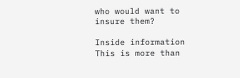who would want to insure them?

Inside information This is more than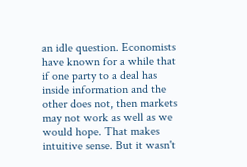an idle question. Economists have known for a while that if one party to a deal has inside information and the other does not, then markets may not work as well as we would hope. That makes intuitive sense. But it wasn't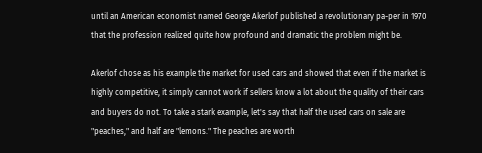until an American economist named George Akerlof published a revolutionary pa-per in 1970 that the profession realized quite how profound and dramatic the problem might be.

Akerlof chose as his example the market for used cars and showed that even if the market is highly competitive, it simply cannot work if sellers know a lot about the quality of their cars and buyers do not. To take a stark example, let's say that half the used cars on sale are "peaches," and half are "lemons." The peaches are worth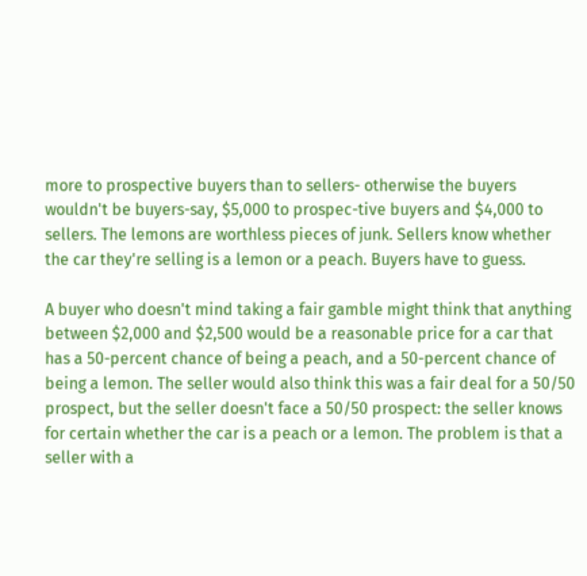more to prospective buyers than to sellers- otherwise the buyers wouldn't be buyers-say, $5,000 to prospec-tive buyers and $4,000 to sellers. The lemons are worthless pieces of junk. Sellers know whether the car they're selling is a lemon or a peach. Buyers have to guess.

A buyer who doesn't mind taking a fair gamble might think that anything between $2,000 and $2,500 would be a reasonable price for a car that has a 50-percent chance of being a peach, and a 50-percent chance of being a lemon. The seller would also think this was a fair deal for a 50/50 prospect, but the seller doesn't face a 50/50 prospect: the seller knows for certain whether the car is a peach or a lemon. The problem is that a seller with a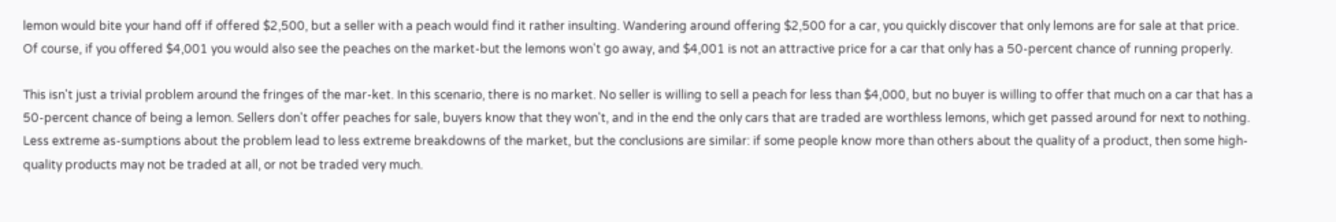lemon would bite your hand off if offered $2,500, but a seller with a peach would find it rather insulting. Wandering around offering $2,500 for a car, you quickly discover that only lemons are for sale at that price. Of course, if you offered $4,001 you would also see the peaches on the market-but the lemons won't go away, and $4,001 is not an attractive price for a car that only has a 50-percent chance of running properly.

This isn't just a trivial problem around the fringes of the mar-ket. In this scenario, there is no market. No seller is willing to sell a peach for less than $4,000, but no buyer is willing to offer that much on a car that has a 50-percent chance of being a lemon. Sellers don't offer peaches for sale, buyers know that they won't, and in the end the only cars that are traded are worthless lemons, which get passed around for next to nothing. Less extreme as-sumptions about the problem lead to less extreme breakdowns of the market, but the conclusions are similar: if some people know more than others about the quality of a product, then some high-quality products may not be traded at all, or not be traded very much.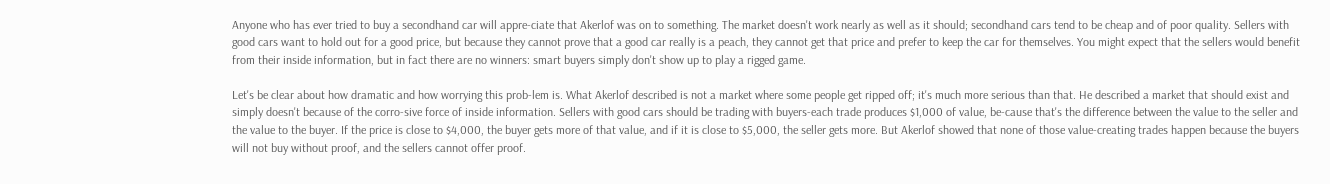Anyone who has ever tried to buy a secondhand car will appre-ciate that Akerlof was on to something. The market doesn't work nearly as well as it should; secondhand cars tend to be cheap and of poor quality. Sellers with good cars want to hold out for a good price, but because they cannot prove that a good car really is a peach, they cannot get that price and prefer to keep the car for themselves. You might expect that the sellers would benefit from their inside information, but in fact there are no winners: smart buyers simply don't show up to play a rigged game.

Let's be clear about how dramatic and how worrying this prob-lem is. What Akerlof described is not a market where some people get ripped off; it's much more serious than that. He described a market that should exist and simply doesn't because of the corro-sive force of inside information. Sellers with good cars should be trading with buyers-each trade produces $1,000 of value, be-cause that's the difference between the value to the seller and the value to the buyer. If the price is close to $4,000, the buyer gets more of that value, and if it is close to $5,000, the seller gets more. But Akerlof showed that none of those value-creating trades happen because the buyers will not buy without proof, and the sellers cannot offer proof.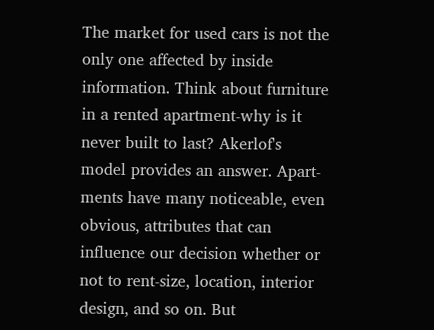The market for used cars is not the only one affected by inside information. Think about furniture in a rented apartment-why is it never built to last? Akerlof's model provides an answer. Apart-ments have many noticeable, even obvious, attributes that can influence our decision whether or not to rent-size, location, interior design, and so on. But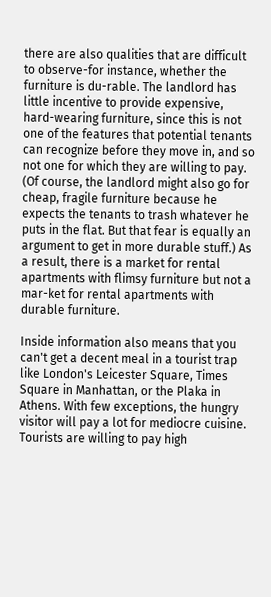there are also qualities that are difficult to observe-for instance, whether the furniture is du-rable. The landlord has little incentive to provide expensive, hard-wearing furniture, since this is not one of the features that potential tenants can recognize before they move in, and so not one for which they are willing to pay. (Of course, the landlord might also go for cheap, fragile furniture because he expects the tenants to trash whatever he puts in the flat. But that fear is equally an argument to get in more durable stuff.) As a result, there is a market for rental apartments with flimsy furniture but not a mar-ket for rental apartments with durable furniture.

Inside information also means that you can't get a decent meal in a tourist trap like London's Leicester Square, Times Square in Manhattan, or the Plaka in Athens. With few exceptions, the hungry visitor will pay a lot for mediocre cuisine. Tourists are willing to pay high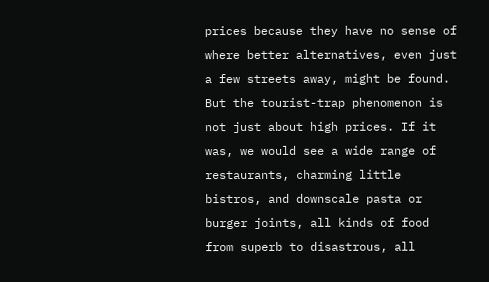prices because they have no sense of where better alternatives, even just a few streets away, might be found. But the tourist-trap phenomenon is not just about high prices. If it was, we would see a wide range of restaurants, charming little bistros, and downscale pasta or burger joints, all kinds of food from superb to disastrous, all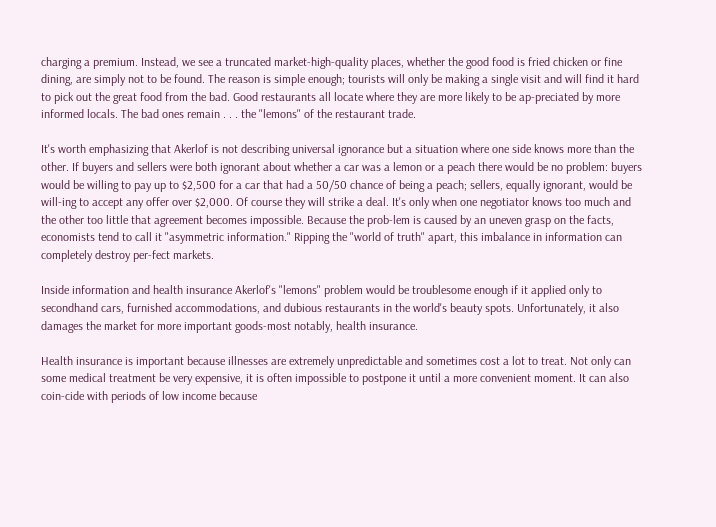charging a premium. Instead, we see a truncated market-high-quality places, whether the good food is fried chicken or fine dining, are simply not to be found. The reason is simple enough; tourists will only be making a single visit and will find it hard to pick out the great food from the bad. Good restaurants all locate where they are more likely to be ap-preciated by more informed locals. The bad ones remain . . . the "lemons" of the restaurant trade.

It's worth emphasizing that Akerlof is not describing universal ignorance but a situation where one side knows more than the other. If buyers and sellers were both ignorant about whether a car was a lemon or a peach there would be no problem: buyers would be willing to pay up to $2,500 for a car that had a 50/50 chance of being a peach; sellers, equally ignorant, would be will-ing to accept any offer over $2,000. Of course they will strike a deal. It's only when one negotiator knows too much and the other too little that agreement becomes impossible. Because the prob-lem is caused by an uneven grasp on the facts, economists tend to call it "asymmetric information." Ripping the "world of truth" apart, this imbalance in information can completely destroy per-fect markets.

Inside information and health insurance Akerlof's "lemons" problem would be troublesome enough if it applied only to secondhand cars, furnished accommodations, and dubious restaurants in the world's beauty spots. Unfortunately, it also damages the market for more important goods-most notably, health insurance.

Health insurance is important because illnesses are extremely unpredictable and sometimes cost a lot to treat. Not only can some medical treatment be very expensive, it is often impossible to postpone it until a more convenient moment. It can also coin-cide with periods of low income because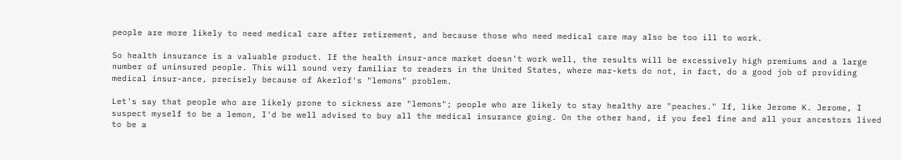people are more likely to need medical care after retirement, and because those who need medical care may also be too ill to work.

So health insurance is a valuable product. If the health insur-ance market doesn't work well, the results will be excessively high premiums and a large number of uninsured people. This will sound very familiar to readers in the United States, where mar-kets do not, in fact, do a good job of providing medical insur-ance, precisely because of Akerlof's "lemons" problem.

Let's say that people who are likely prone to sickness are "lemons"; people who are likely to stay healthy are "peaches." If, like Jerome K. Jerome, I suspect myself to be a lemon, I'd be well advised to buy all the medical insurance going. On the other hand, if you feel fine and all your ancestors lived to be a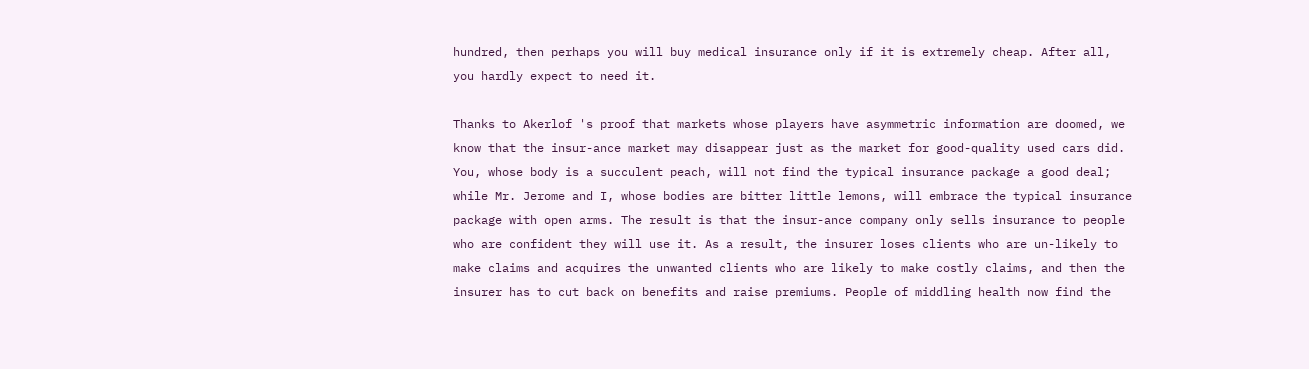hundred, then perhaps you will buy medical insurance only if it is extremely cheap. After all, you hardly expect to need it.

Thanks to Akerlof 's proof that markets whose players have asymmetric information are doomed, we know that the insur-ance market may disappear just as the market for good-quality used cars did. You, whose body is a succulent peach, will not find the typical insurance package a good deal; while Mr. Jerome and I, whose bodies are bitter little lemons, will embrace the typical insurance package with open arms. The result is that the insur-ance company only sells insurance to people who are confident they will use it. As a result, the insurer loses clients who are un-likely to make claims and acquires the unwanted clients who are likely to make costly claims, and then the insurer has to cut back on benefits and raise premiums. People of middling health now find the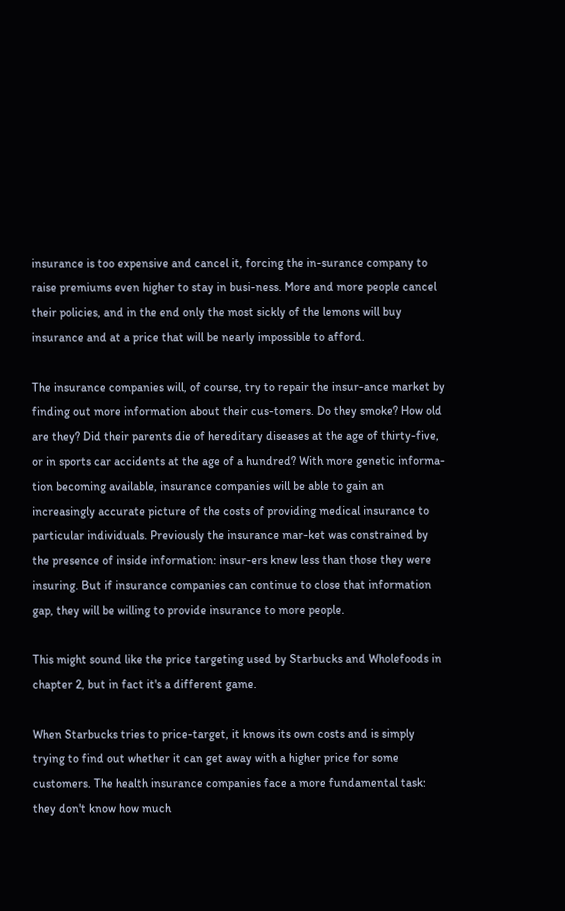insurance is too expensive and cancel it, forcing the in-surance company to raise premiums even higher to stay in busi-ness. More and more people cancel their policies, and in the end only the most sickly of the lemons will buy insurance and at a price that will be nearly impossible to afford.

The insurance companies will, of course, try to repair the insur-ance market by finding out more information about their cus-tomers. Do they smoke? How old are they? Did their parents die of hereditary diseases at the age of thirty-five, or in sports car accidents at the age of a hundred? With more genetic informa-tion becoming available, insurance companies will be able to gain an increasingly accurate picture of the costs of providing medical insurance to particular individuals. Previously the insurance mar-ket was constrained by the presence of inside information: insur-ers knew less than those they were insuring. But if insurance companies can continue to close that information gap, they will be willing to provide insurance to more people.

This might sound like the price targeting used by Starbucks and Wholefoods in chapter 2, but in fact it's a different game.

When Starbucks tries to price-target, it knows its own costs and is simply trying to find out whether it can get away with a higher price for some customers. The health insurance companies face a more fundamental task: they don't know how much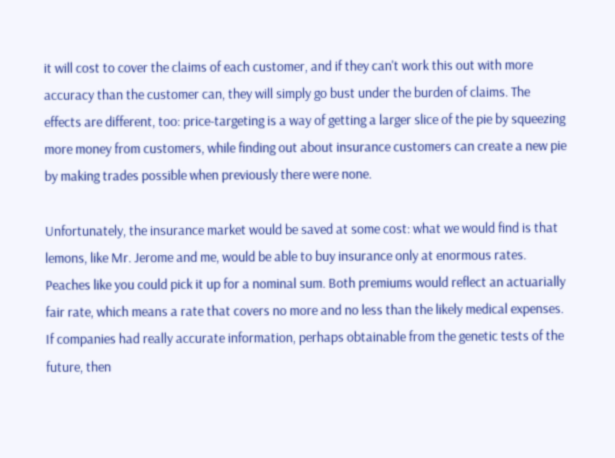it will cost to cover the claims of each customer, and if they can't work this out with more accuracy than the customer can, they will simply go bust under the burden of claims. The effects are different, too: price-targeting is a way of getting a larger slice of the pie by squeezing more money from customers, while finding out about insurance customers can create a new pie by making trades possible when previously there were none.

Unfortunately, the insurance market would be saved at some cost: what we would find is that lemons, like Mr. Jerome and me, would be able to buy insurance only at enormous rates. Peaches like you could pick it up for a nominal sum. Both premiums would reflect an actuarially fair rate, which means a rate that covers no more and no less than the likely medical expenses. If companies had really accurate information, perhaps obtainable from the genetic tests of the future, then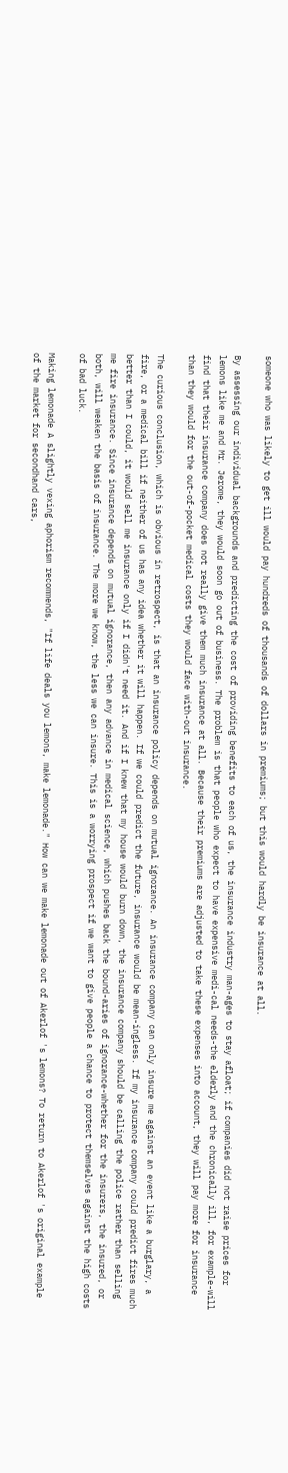someone who was likely to get ill would pay hundreds of thousands of dollars in premiums; but this would hardly be insurance at all.

By assessing our individual backgrounds and predicting the cost of providing benefits to each of us, the insurance industry man-ages to stay afloat; if companies did not raise prices for lemons like me and Mr. Jerome, they would soon go out of business. The problem is that people who expect to have expensive medi-cal needs-the elderly and the chronically ill, for example-will find that their insurance company does not really give them much insurance at all. Because their premiums are adjusted to take these expenses into account, they will pay more for insurance than they would for the out-of-pocket medical costs they would face with-out insurance.

The curious conclusion, which is obvious in retrospect, is that an insurance policy depends on mutual ignorance. An insurance company can only insure me against an event like a burglary, a fire, or a medical bill if neither of us has any idea whether it will happen. If we could predict the future, insurance would be mean-ingless. If my insurance company could predict fires much better than I could, it would sell me insurance only if I didn't need it. And if I knew that my house would burn down, the insurance company should be calling the police rather than selling me fire insurance. Since insurance depends on mutual ignorance, then any advance in medical science, which pushes back the bound-aries of ignorance-whether for the insurers, the insured, or both, will weaken the basis of insurance. The more we know, the less we can insure. This is a worrying prospect if we want to give people a chance to protect themselves against the high costs of bad luck.

Making lemonade A slightly vexing aphorism recommends, "If life deals you lemons, make lemonade." How can we make lemonade out of Akerlof 's lemons? To return to Akerlof 's original example of the market for secondhand cars,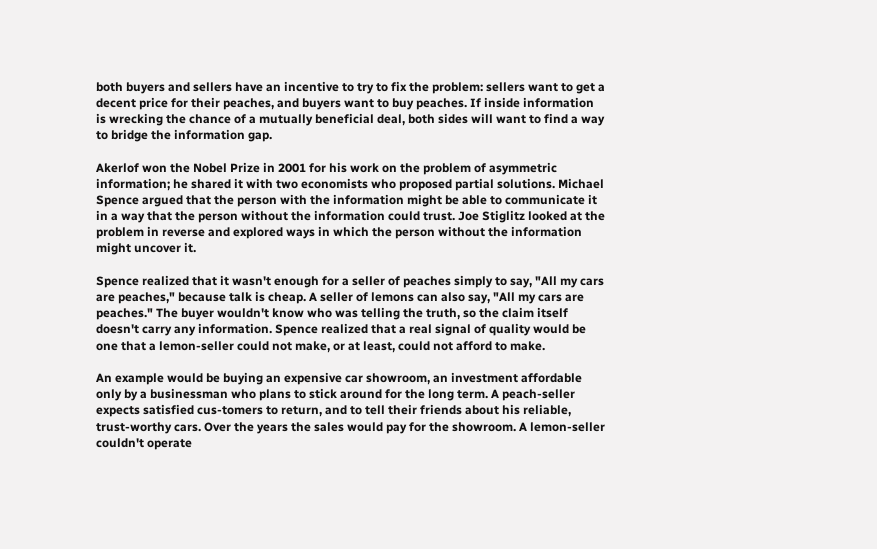both buyers and sellers have an incentive to try to fix the problem: sellers want to get a decent price for their peaches, and buyers want to buy peaches. If inside information is wrecking the chance of a mutually beneficial deal, both sides will want to find a way to bridge the information gap.

Akerlof won the Nobel Prize in 2001 for his work on the problem of asymmetric information; he shared it with two economists who proposed partial solutions. Michael Spence argued that the person with the information might be able to communicate it in a way that the person without the information could trust. Joe Stiglitz looked at the problem in reverse and explored ways in which the person without the information might uncover it.

Spence realized that it wasn't enough for a seller of peaches simply to say, "All my cars are peaches," because talk is cheap. A seller of lemons can also say, "All my cars are peaches." The buyer wouldn't know who was telling the truth, so the claim itself doesn't carry any information. Spence realized that a real signal of quality would be one that a lemon-seller could not make, or at least, could not afford to make.

An example would be buying an expensive car showroom, an investment affordable only by a businessman who plans to stick around for the long term. A peach-seller expects satisfied cus-tomers to return, and to tell their friends about his reliable, trust-worthy cars. Over the years the sales would pay for the showroom. A lemon-seller couldn't operate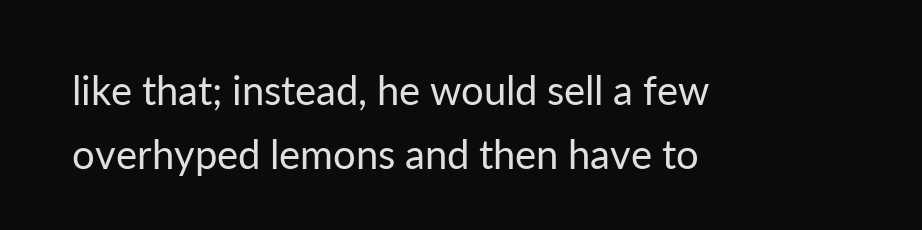like that; instead, he would sell a few overhyped lemons and then have to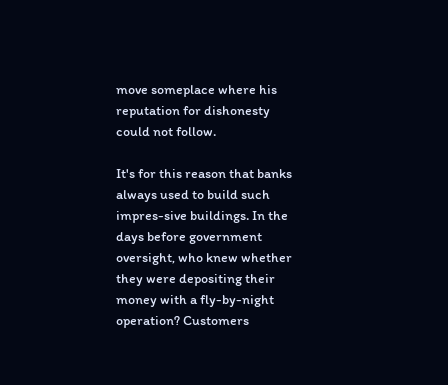move someplace where his reputation for dishonesty could not follow.

It's for this reason that banks always used to build such impres-sive buildings. In the days before government oversight, who knew whether they were depositing their money with a fly-by-night operation? Customers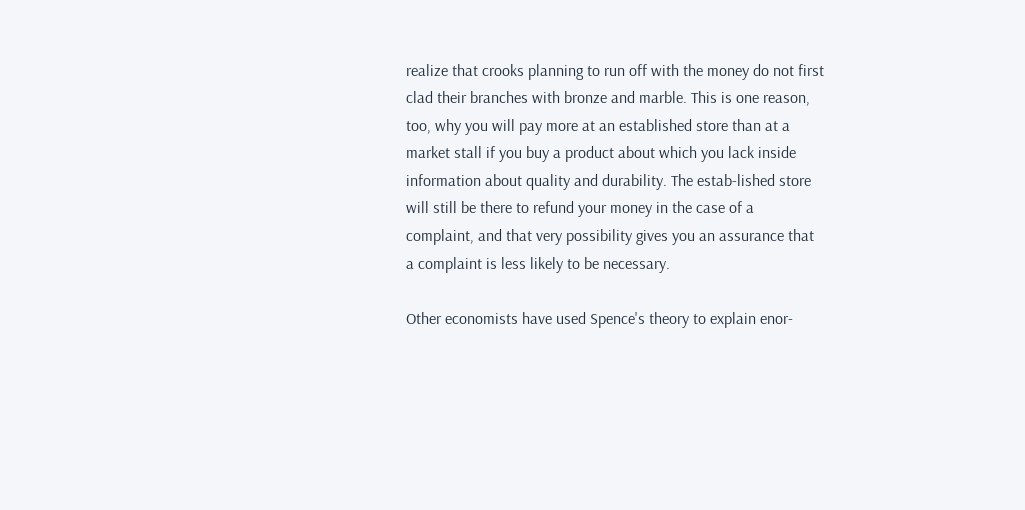realize that crooks planning to run off with the money do not first clad their branches with bronze and marble. This is one reason, too, why you will pay more at an established store than at a market stall if you buy a product about which you lack inside information about quality and durability. The estab-lished store will still be there to refund your money in the case of a complaint, and that very possibility gives you an assurance that a complaint is less likely to be necessary.

Other economists have used Spence's theory to explain enor-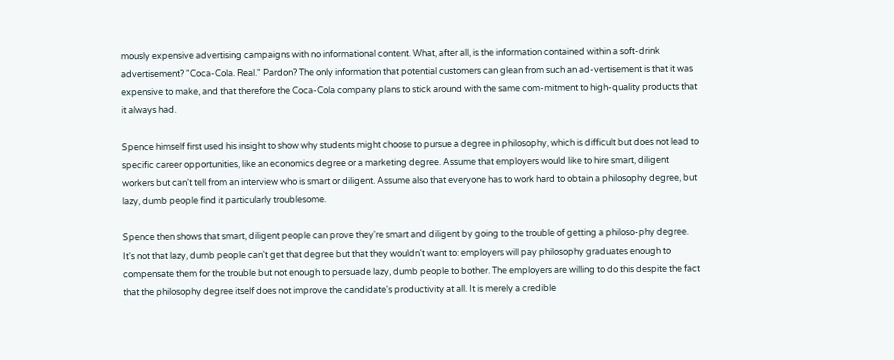mously expensive advertising campaigns with no informational content. What, after all, is the information contained within a soft-drink advertisement? "Coca-Cola. Real." Pardon? The only information that potential customers can glean from such an ad-vertisement is that it was expensive to make, and that therefore the Coca-Cola company plans to stick around with the same com-mitment to high-quality products that it always had.

Spence himself first used his insight to show why students might choose to pursue a degree in philosophy, which is difficult but does not lead to specific career opportunities, like an economics degree or a marketing degree. Assume that employers would like to hire smart, diligent workers but can't tell from an interview who is smart or diligent. Assume also that everyone has to work hard to obtain a philosophy degree, but lazy, dumb people find it particularly troublesome.

Spence then shows that smart, diligent people can prove they're smart and diligent by going to the trouble of getting a philoso-phy degree. It's not that lazy, dumb people can't get that degree but that they wouldn't want to: employers will pay philosophy graduates enough to compensate them for the trouble but not enough to persuade lazy, dumb people to bother. The employers are willing to do this despite the fact that the philosophy degree itself does not improve the candidate's productivity at all. It is merely a credible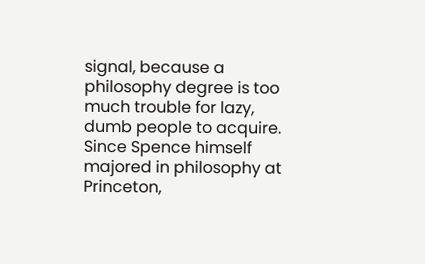signal, because a philosophy degree is too much trouble for lazy, dumb people to acquire. Since Spence himself majored in philosophy at Princeton,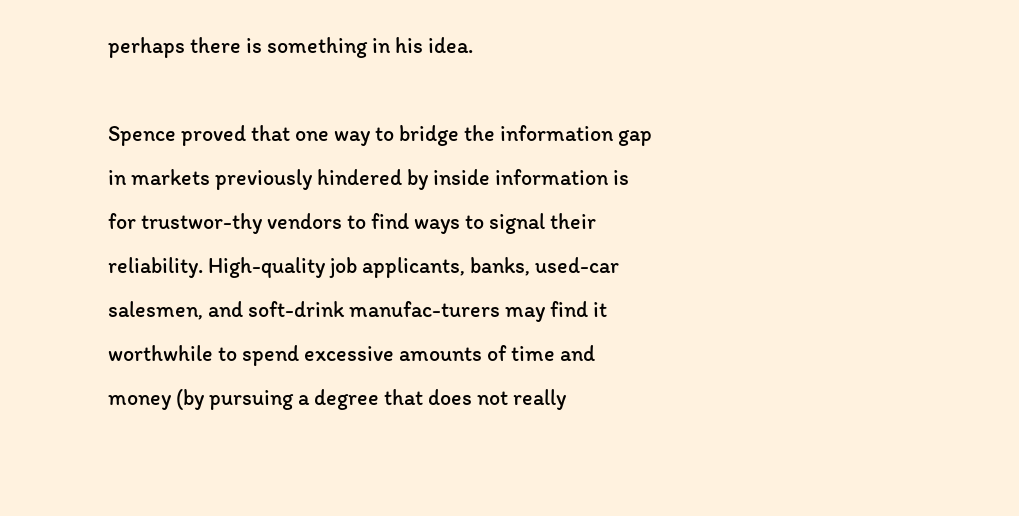perhaps there is something in his idea.

Spence proved that one way to bridge the information gap in markets previously hindered by inside information is for trustwor-thy vendors to find ways to signal their reliability. High-quality job applicants, banks, used-car salesmen, and soft-drink manufac-turers may find it worthwhile to spend excessive amounts of time and money (by pursuing a degree that does not really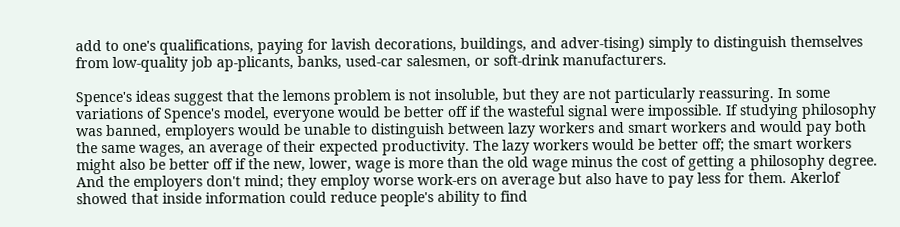add to one's qualifications, paying for lavish decorations, buildings, and adver-tising) simply to distinguish themselves from low-quality job ap-plicants, banks, used-car salesmen, or soft-drink manufacturers.

Spence's ideas suggest that the lemons problem is not insoluble, but they are not particularly reassuring. In some variations of Spence's model, everyone would be better off if the wasteful signal were impossible. If studying philosophy was banned, employers would be unable to distinguish between lazy workers and smart workers and would pay both the same wages, an average of their expected productivity. The lazy workers would be better off; the smart workers might also be better off if the new, lower, wage is more than the old wage minus the cost of getting a philosophy degree. And the employers don't mind; they employ worse work-ers on average but also have to pay less for them. Akerlof showed that inside information could reduce people's ability to find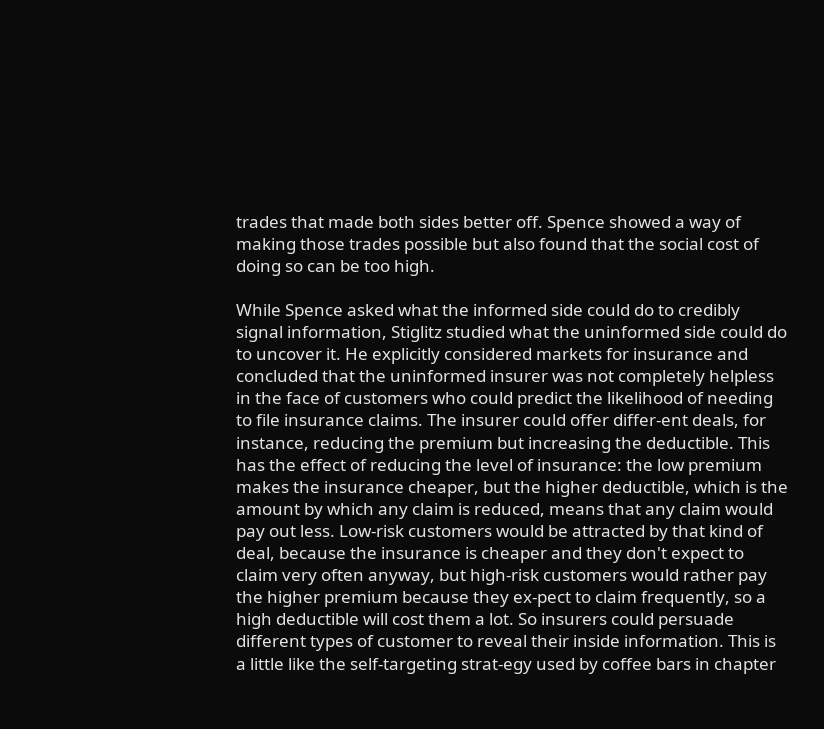trades that made both sides better off. Spence showed a way of making those trades possible but also found that the social cost of doing so can be too high.

While Spence asked what the informed side could do to credibly signal information, Stiglitz studied what the uninformed side could do to uncover it. He explicitly considered markets for insurance and concluded that the uninformed insurer was not completely helpless in the face of customers who could predict the likelihood of needing to file insurance claims. The insurer could offer differ-ent deals, for instance, reducing the premium but increasing the deductible. This has the effect of reducing the level of insurance: the low premium makes the insurance cheaper, but the higher deductible, which is the amount by which any claim is reduced, means that any claim would pay out less. Low-risk customers would be attracted by that kind of deal, because the insurance is cheaper and they don't expect to claim very often anyway, but high-risk customers would rather pay the higher premium because they ex-pect to claim frequently, so a high deductible will cost them a lot. So insurers could persuade different types of customer to reveal their inside information. This is a little like the self-targeting strat-egy used by coffee bars in chapter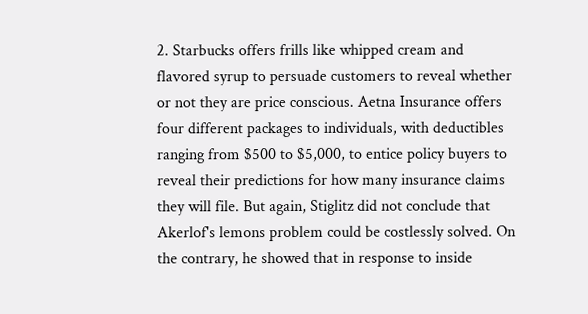2. Starbucks offers frills like whipped cream and flavored syrup to persuade customers to reveal whether or not they are price conscious. Aetna Insurance offers four different packages to individuals, with deductibles ranging from $500 to $5,000, to entice policy buyers to reveal their predictions for how many insurance claims they will file. But again, Stiglitz did not conclude that Akerlof's lemons problem could be costlessly solved. On the contrary, he showed that in response to inside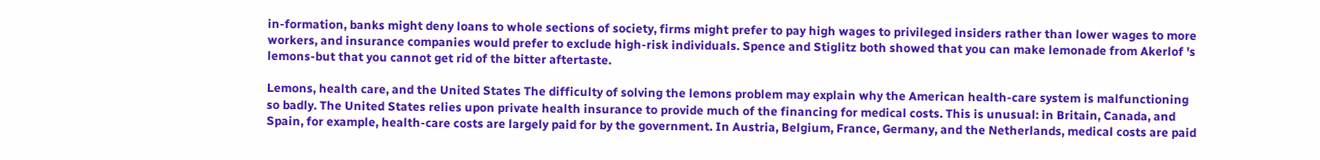in-formation, banks might deny loans to whole sections of society, firms might prefer to pay high wages to privileged insiders rather than lower wages to more workers, and insurance companies would prefer to exclude high-risk individuals. Spence and Stiglitz both showed that you can make lemonade from Akerlof 's lemons-but that you cannot get rid of the bitter aftertaste.

Lemons, health care, and the United States The difficulty of solving the lemons problem may explain why the American health-care system is malfunctioning so badly. The United States relies upon private health insurance to provide much of the financing for medical costs. This is unusual: in Britain, Canada, and Spain, for example, health-care costs are largely paid for by the government. In Austria, Belgium, France, Germany, and the Netherlands, medical costs are paid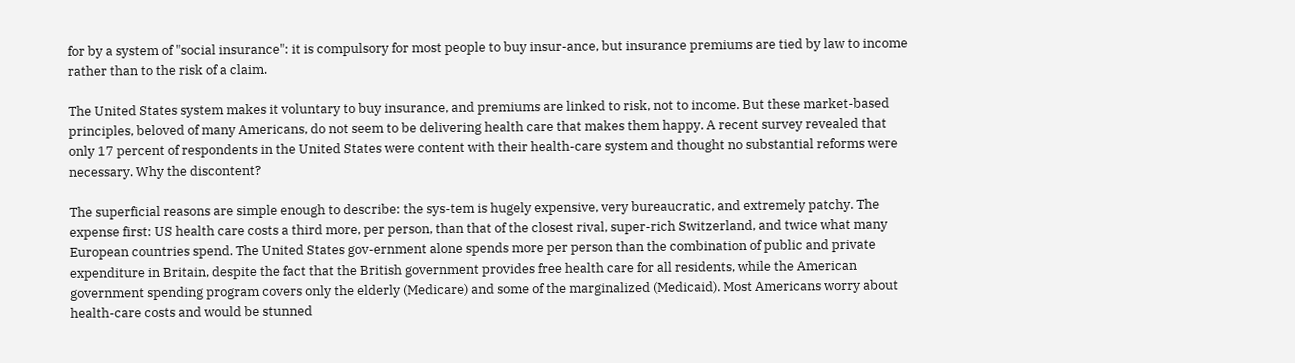for by a system of "social insurance": it is compulsory for most people to buy insur-ance, but insurance premiums are tied by law to income rather than to the risk of a claim.

The United States system makes it voluntary to buy insurance, and premiums are linked to risk, not to income. But these market-based principles, beloved of many Americans, do not seem to be delivering health care that makes them happy. A recent survey revealed that only 17 percent of respondents in the United States were content with their health-care system and thought no substantial reforms were necessary. Why the discontent?

The superficial reasons are simple enough to describe: the sys-tem is hugely expensive, very bureaucratic, and extremely patchy. The expense first: US health care costs a third more, per person, than that of the closest rival, super-rich Switzerland, and twice what many European countries spend. The United States gov-ernment alone spends more per person than the combination of public and private expenditure in Britain, despite the fact that the British government provides free health care for all residents, while the American government spending program covers only the elderly (Medicare) and some of the marginalized (Medicaid). Most Americans worry about health-care costs and would be stunned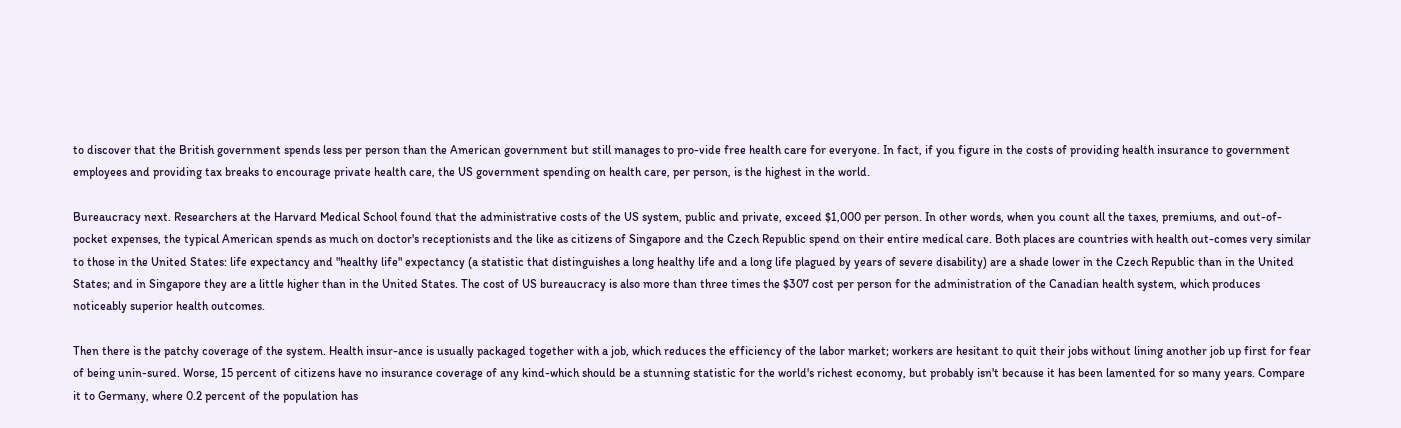to discover that the British government spends less per person than the American government but still manages to pro-vide free health care for everyone. In fact, if you figure in the costs of providing health insurance to government employees and providing tax breaks to encourage private health care, the US government spending on health care, per person, is the highest in the world.

Bureaucracy next. Researchers at the Harvard Medical School found that the administrative costs of the US system, public and private, exceed $1,000 per person. In other words, when you count all the taxes, premiums, and out-of-pocket expenses, the typical American spends as much on doctor's receptionists and the like as citizens of Singapore and the Czech Republic spend on their entire medical care. Both places are countries with health out-comes very similar to those in the United States: life expectancy and "healthy life" expectancy (a statistic that distinguishes a long healthy life and a long life plagued by years of severe disability) are a shade lower in the Czech Republic than in the United States; and in Singapore they are a little higher than in the United States. The cost of US bureaucracy is also more than three times the $307 cost per person for the administration of the Canadian health system, which produces noticeably superior health outcomes.

Then there is the patchy coverage of the system. Health insur-ance is usually packaged together with a job, which reduces the efficiency of the labor market; workers are hesitant to quit their jobs without lining another job up first for fear of being unin-sured. Worse, 15 percent of citizens have no insurance coverage of any kind-which should be a stunning statistic for the world's richest economy, but probably isn't because it has been lamented for so many years. Compare it to Germany, where 0.2 percent of the population has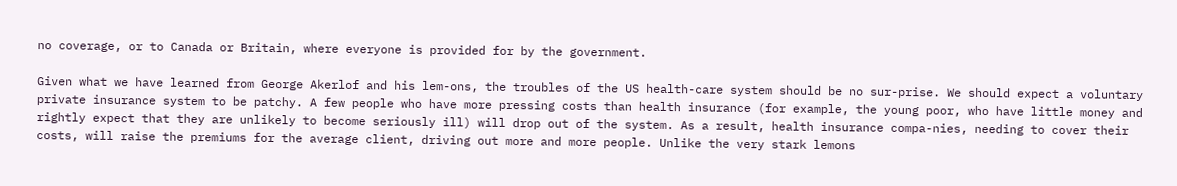no coverage, or to Canada or Britain, where everyone is provided for by the government.

Given what we have learned from George Akerlof and his lem-ons, the troubles of the US health-care system should be no sur-prise. We should expect a voluntary private insurance system to be patchy. A few people who have more pressing costs than health insurance (for example, the young poor, who have little money and rightly expect that they are unlikely to become seriously ill) will drop out of the system. As a result, health insurance compa-nies, needing to cover their costs, will raise the premiums for the average client, driving out more and more people. Unlike the very stark lemons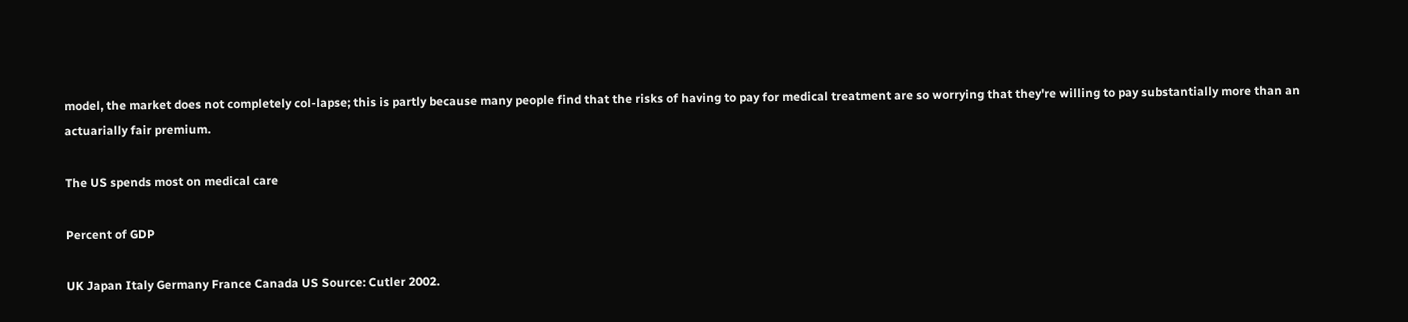model, the market does not completely col-lapse; this is partly because many people find that the risks of having to pay for medical treatment are so worrying that they're willing to pay substantially more than an actuarially fair premium.

The US spends most on medical care

Percent of GDP

UK Japan Italy Germany France Canada US Source: Cutler 2002.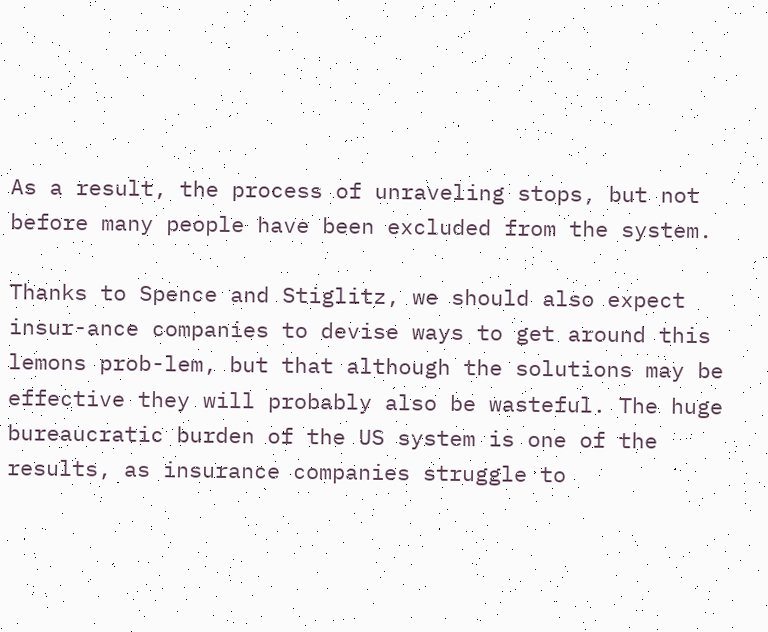As a result, the process of unraveling stops, but not before many people have been excluded from the system.

Thanks to Spence and Stiglitz, we should also expect insur-ance companies to devise ways to get around this lemons prob-lem, but that although the solutions may be effective they will probably also be wasteful. The huge bureaucratic burden of the US system is one of the results, as insurance companies struggle to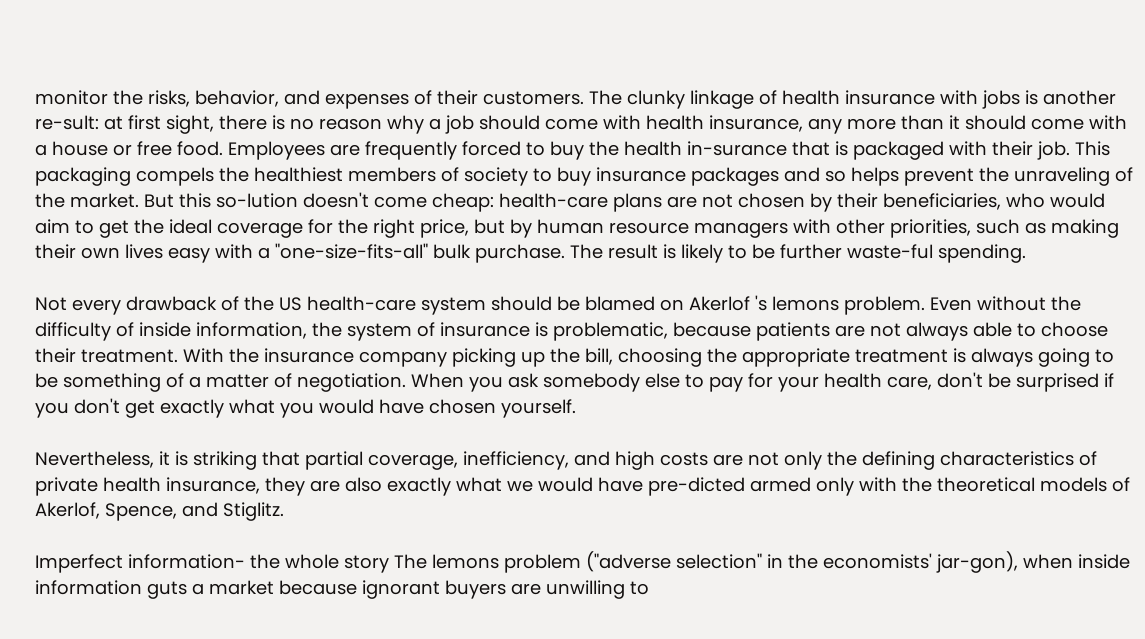monitor the risks, behavior, and expenses of their customers. The clunky linkage of health insurance with jobs is another re-sult: at first sight, there is no reason why a job should come with health insurance, any more than it should come with a house or free food. Employees are frequently forced to buy the health in-surance that is packaged with their job. This packaging compels the healthiest members of society to buy insurance packages and so helps prevent the unraveling of the market. But this so-lution doesn't come cheap: health-care plans are not chosen by their beneficiaries, who would aim to get the ideal coverage for the right price, but by human resource managers with other priorities, such as making their own lives easy with a "one-size-fits-all" bulk purchase. The result is likely to be further waste-ful spending.

Not every drawback of the US health-care system should be blamed on Akerlof 's lemons problem. Even without the difficulty of inside information, the system of insurance is problematic, because patients are not always able to choose their treatment. With the insurance company picking up the bill, choosing the appropriate treatment is always going to be something of a matter of negotiation. When you ask somebody else to pay for your health care, don't be surprised if you don't get exactly what you would have chosen yourself.

Nevertheless, it is striking that partial coverage, inefficiency, and high costs are not only the defining characteristics of private health insurance, they are also exactly what we would have pre-dicted armed only with the theoretical models of Akerlof, Spence, and Stiglitz.

Imperfect information- the whole story The lemons problem ("adverse selection" in the economists' jar-gon), when inside information guts a market because ignorant buyers are unwilling to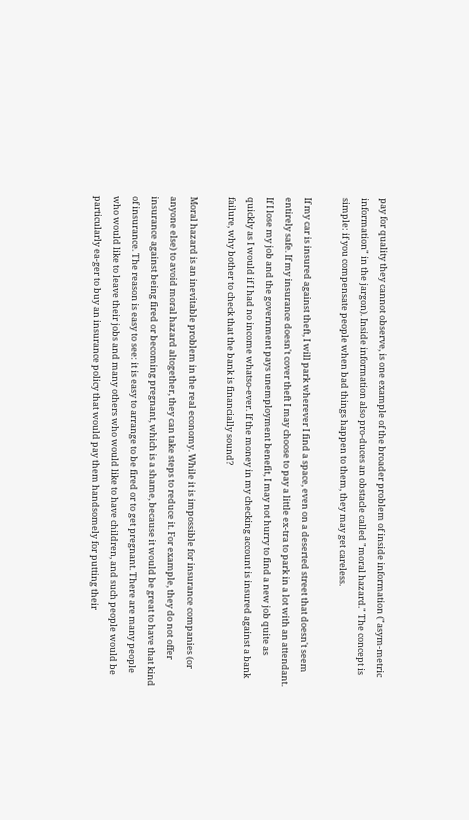pay for quality they cannot observe, is one example of the broader problem of inside information ("asym-metric information" in the jargon). Inside information also pro-duces an obstacle called "moral hazard." The concept is simple: if you compensate people when bad things happen to them, they may get careless.

If my car is insured against theft, I will park wherever I find a space, even on a deserted street that doesn't seem entirely safe. If my insurance doesn't cover theft I may choose to pay a little ex-tra to park in a lot with an attendant. If I lose my job and the government pays unemployment benefit, I may not hurry to find a new job quite as quickly as I would if I had no income whatso-ever. If the money in my checking account is insured against a bank failure, why bother to check that the bank is financially sound?

Moral hazard is an inevitable problem in the real economy. While it is impossible for insurance companies (or anyone else) to avoid moral hazard altogether, they can take steps to reduce it. For example, they do not offer insurance against being fired or becoming pregnant, which is a shame, because it would be great to have that kind of insurance. The reason is easy to see: it is easy to arrange to be fired or to get pregnant. There are many people who would like to leave their jobs and many others who would like to have children, and such people would be particularly ea-ger to buy an insurance policy that would pay them handsomely for putting their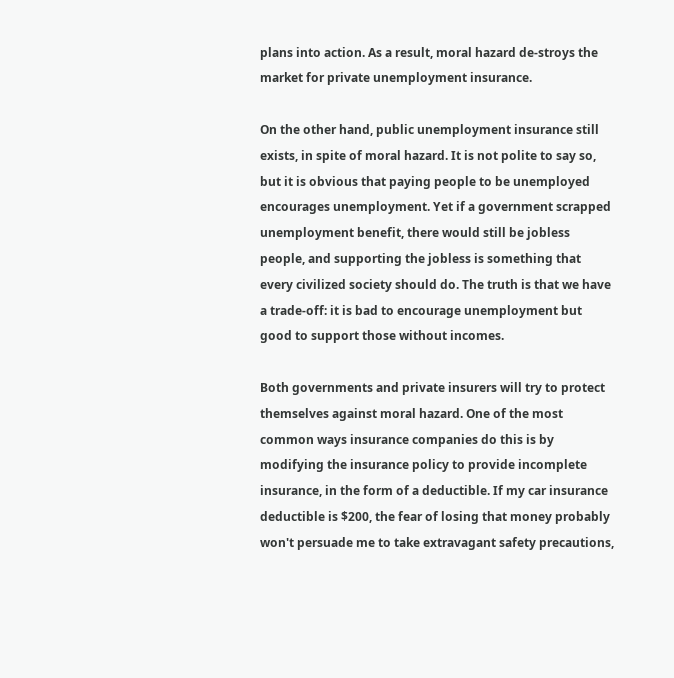plans into action. As a result, moral hazard de-stroys the market for private unemployment insurance.

On the other hand, public unemployment insurance still exists, in spite of moral hazard. It is not polite to say so, but it is obvious that paying people to be unemployed encourages unemployment. Yet if a government scrapped unemployment benefit, there would still be jobless people, and supporting the jobless is something that every civilized society should do. The truth is that we have a trade-off: it is bad to encourage unemployment but good to support those without incomes.

Both governments and private insurers will try to protect themselves against moral hazard. One of the most common ways insurance companies do this is by modifying the insurance policy to provide incomplete insurance, in the form of a deductible. If my car insurance deductible is $200, the fear of losing that money probably won't persuade me to take extravagant safety precautions,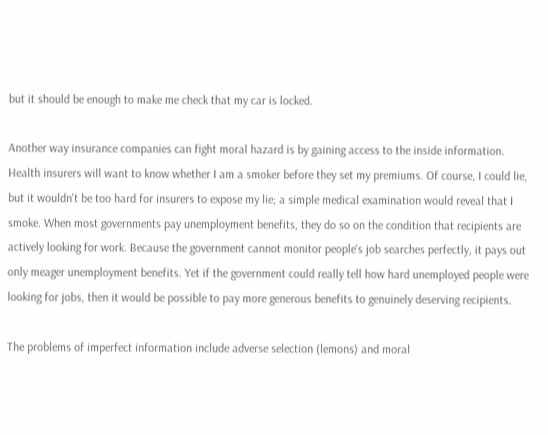but it should be enough to make me check that my car is locked.

Another way insurance companies can fight moral hazard is by gaining access to the inside information. Health insurers will want to know whether I am a smoker before they set my premiums. Of course, I could lie, but it wouldn't be too hard for insurers to expose my lie; a simple medical examination would reveal that I smoke. When most governments pay unemployment benefits, they do so on the condition that recipients are actively looking for work. Because the government cannot monitor people's job searches perfectly, it pays out only meager unemployment benefits. Yet if the government could really tell how hard unemployed people were looking for jobs, then it would be possible to pay more generous benefits to genuinely deserving recipients.

The problems of imperfect information include adverse selection (lemons) and moral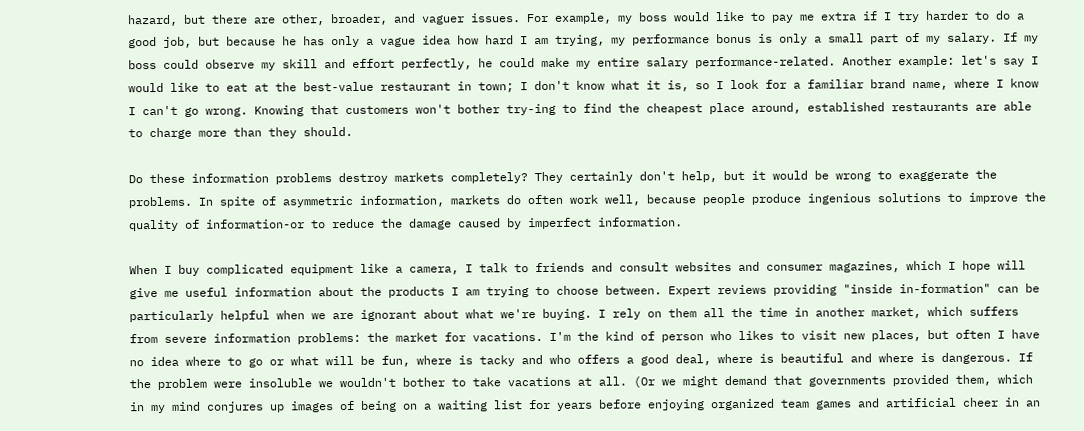hazard, but there are other, broader, and vaguer issues. For example, my boss would like to pay me extra if I try harder to do a good job, but because he has only a vague idea how hard I am trying, my performance bonus is only a small part of my salary. If my boss could observe my skill and effort perfectly, he could make my entire salary performance-related. Another example: let's say I would like to eat at the best-value restaurant in town; I don't know what it is, so I look for a familiar brand name, where I know I can't go wrong. Knowing that customers won't bother try-ing to find the cheapest place around, established restaurants are able to charge more than they should.

Do these information problems destroy markets completely? They certainly don't help, but it would be wrong to exaggerate the problems. In spite of asymmetric information, markets do often work well, because people produce ingenious solutions to improve the quality of information-or to reduce the damage caused by imperfect information.

When I buy complicated equipment like a camera, I talk to friends and consult websites and consumer magazines, which I hope will give me useful information about the products I am trying to choose between. Expert reviews providing "inside in-formation" can be particularly helpful when we are ignorant about what we're buying. I rely on them all the time in another market, which suffers from severe information problems: the market for vacations. I'm the kind of person who likes to visit new places, but often I have no idea where to go or what will be fun, where is tacky and who offers a good deal, where is beautiful and where is dangerous. If the problem were insoluble we wouldn't bother to take vacations at all. (Or we might demand that governments provided them, which in my mind conjures up images of being on a waiting list for years before enjoying organized team games and artificial cheer in an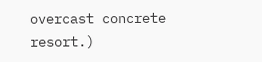overcast concrete resort.)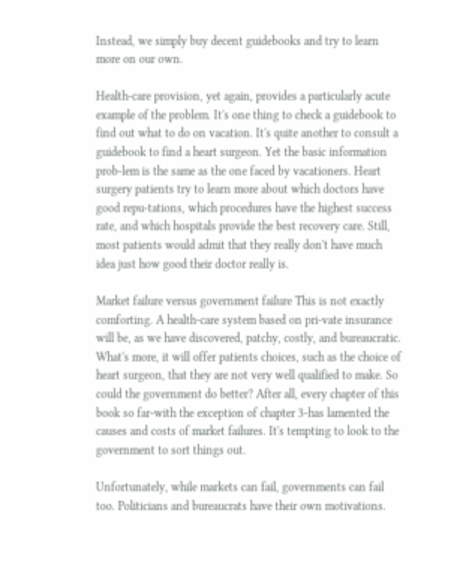Instead, we simply buy decent guidebooks and try to learn more on our own.

Health-care provision, yet again, provides a particularly acute example of the problem. It's one thing to check a guidebook to find out what to do on vacation. It's quite another to consult a guidebook to find a heart surgeon. Yet the basic information prob-lem is the same as the one faced by vacationers. Heart surgery patients try to learn more about which doctors have good repu-tations, which procedures have the highest success rate, and which hospitals provide the best recovery care. Still, most patients would admit that they really don't have much idea just how good their doctor really is.

Market failure versus government failure This is not exactly comforting. A health-care system based on pri-vate insurance will be, as we have discovered, patchy, costly, and bureaucratic. What's more, it will offer patients choices, such as the choice of heart surgeon, that they are not very well qualified to make. So could the government do better? After all, every chapter of this book so far-with the exception of chapter 3-has lamented the causes and costs of market failures. It's tempting to look to the government to sort things out.

Unfortunately, while markets can fail, governments can fail too. Politicians and bureaucrats have their own motivations.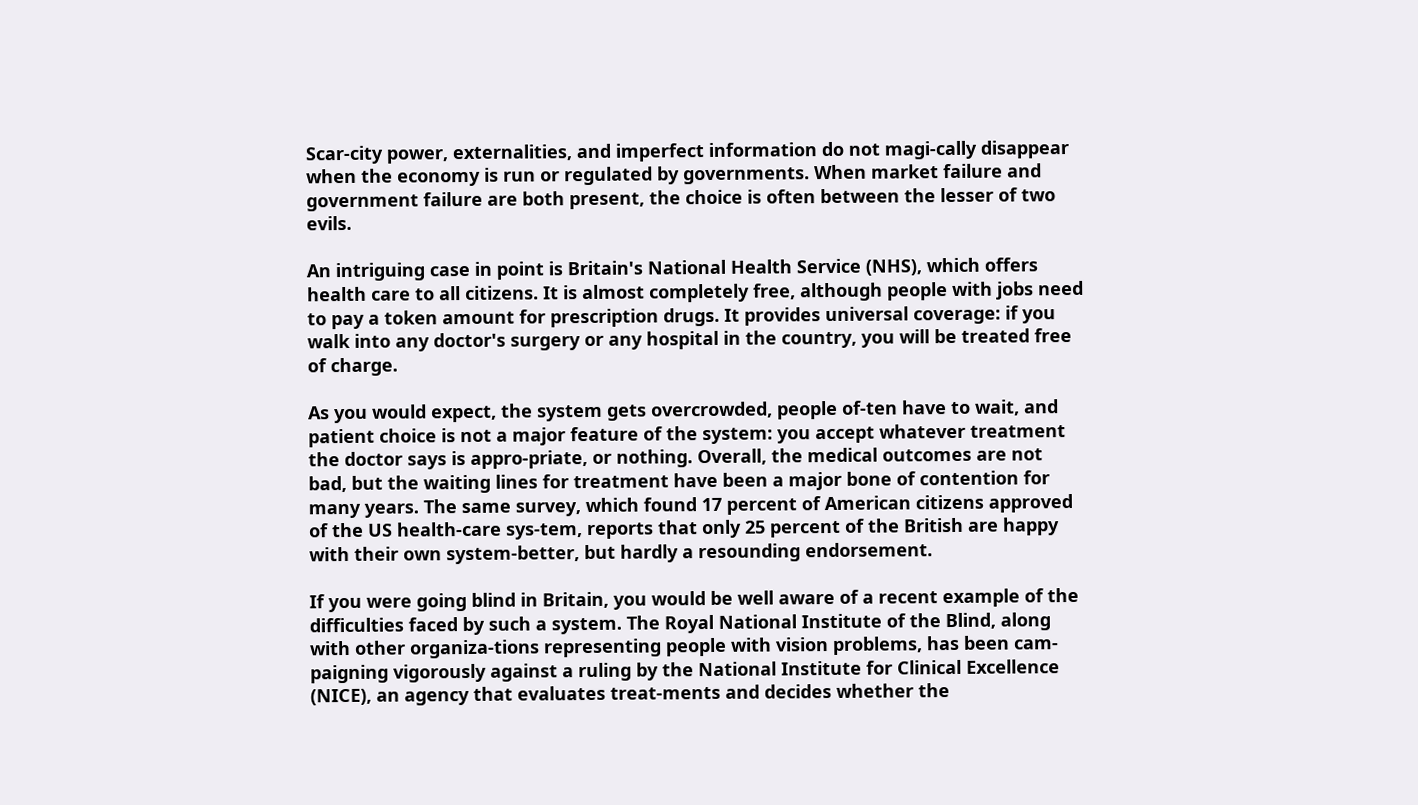Scar-city power, externalities, and imperfect information do not magi-cally disappear when the economy is run or regulated by governments. When market failure and government failure are both present, the choice is often between the lesser of two evils.

An intriguing case in point is Britain's National Health Service (NHS), which offers health care to all citizens. It is almost completely free, although people with jobs need to pay a token amount for prescription drugs. It provides universal coverage: if you walk into any doctor's surgery or any hospital in the country, you will be treated free of charge.

As you would expect, the system gets overcrowded, people of-ten have to wait, and patient choice is not a major feature of the system: you accept whatever treatment the doctor says is appro-priate, or nothing. Overall, the medical outcomes are not bad, but the waiting lines for treatment have been a major bone of contention for many years. The same survey, which found 17 percent of American citizens approved of the US health-care sys-tem, reports that only 25 percent of the British are happy with their own system-better, but hardly a resounding endorsement.

If you were going blind in Britain, you would be well aware of a recent example of the difficulties faced by such a system. The Royal National Institute of the Blind, along with other organiza-tions representing people with vision problems, has been cam-paigning vigorously against a ruling by the National Institute for Clinical Excellence (NICE), an agency that evaluates treat-ments and decides whether the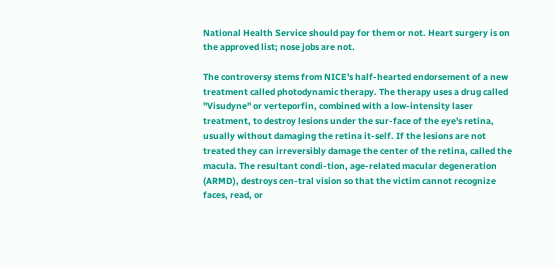National Health Service should pay for them or not. Heart surgery is on the approved list; nose jobs are not.

The controversy stems from NICE's half-hearted endorsement of a new treatment called photodynamic therapy. The therapy uses a drug called "Visudyne" or verteporfin, combined with a low-intensity laser treatment, to destroy lesions under the sur-face of the eye's retina, usually without damaging the retina it-self. If the lesions are not treated they can irreversibly damage the center of the retina, called the macula. The resultant condi-tion, age-related macular degeneration (ARMD), destroys cen-tral vision so that the victim cannot recognize faces, read, or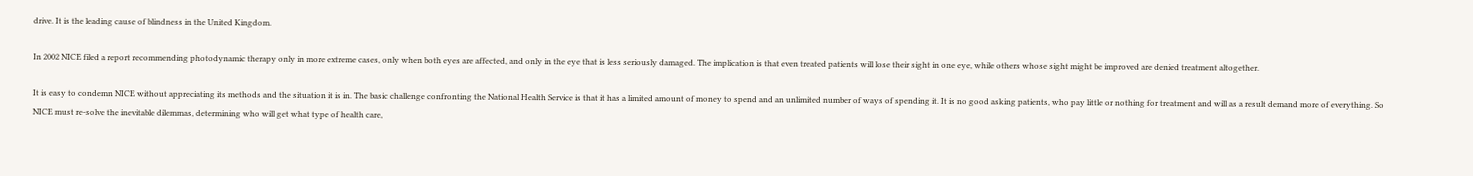drive. It is the leading cause of blindness in the United Kingdom.

In 2002 NICE filed a report recommending photodynamic therapy only in more extreme cases, only when both eyes are affected, and only in the eye that is less seriously damaged. The implication is that even treated patients will lose their sight in one eye, while others whose sight might be improved are denied treatment altogether.

It is easy to condemn NICE without appreciating its methods and the situation it is in. The basic challenge confronting the National Health Service is that it has a limited amount of money to spend and an unlimited number of ways of spending it. It is no good asking patients, who pay little or nothing for treatment and will as a result demand more of everything. So NICE must re-solve the inevitable dilemmas, determining who will get what type of health care,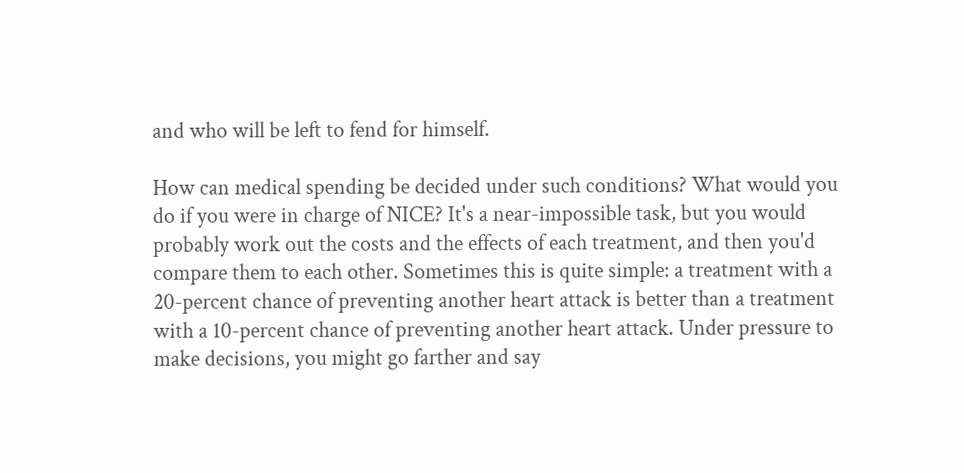and who will be left to fend for himself.

How can medical spending be decided under such conditions? What would you do if you were in charge of NICE? It's a near-impossible task, but you would probably work out the costs and the effects of each treatment, and then you'd compare them to each other. Sometimes this is quite simple: a treatment with a 20-percent chance of preventing another heart attack is better than a treatment with a 10-percent chance of preventing another heart attack. Under pressure to make decisions, you might go farther and say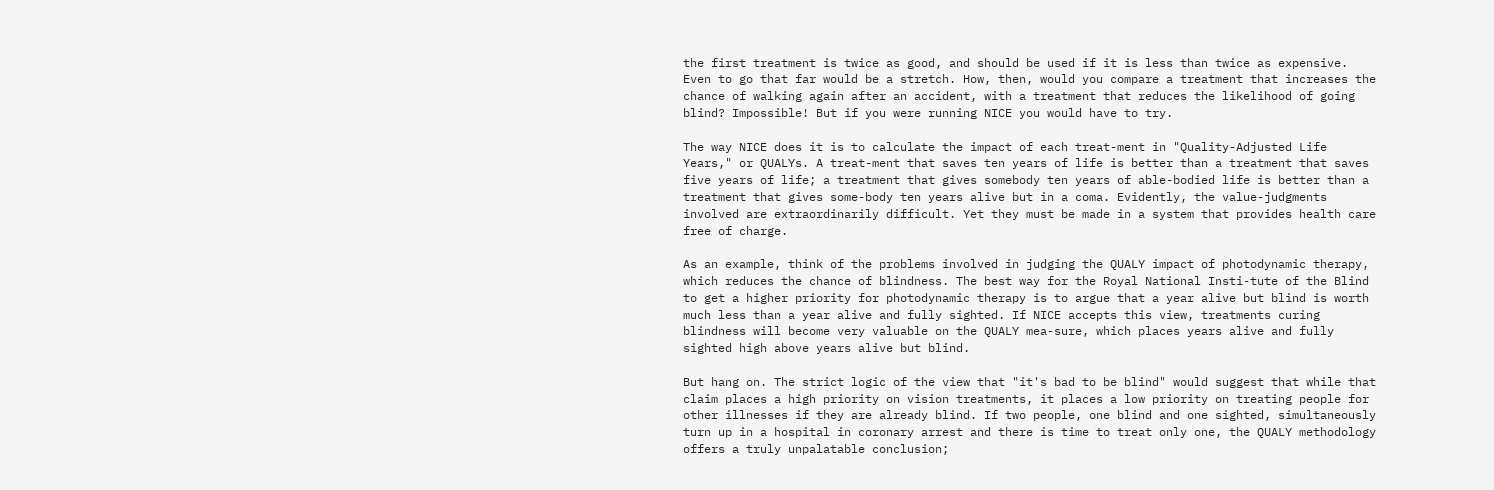the first treatment is twice as good, and should be used if it is less than twice as expensive. Even to go that far would be a stretch. How, then, would you compare a treatment that increases the chance of walking again after an accident, with a treatment that reduces the likelihood of going blind? Impossible! But if you were running NICE you would have to try.

The way NICE does it is to calculate the impact of each treat-ment in "Quality-Adjusted Life Years," or QUALYs. A treat-ment that saves ten years of life is better than a treatment that saves five years of life; a treatment that gives somebody ten years of able-bodied life is better than a treatment that gives some-body ten years alive but in a coma. Evidently, the value-judgments involved are extraordinarily difficult. Yet they must be made in a system that provides health care free of charge.

As an example, think of the problems involved in judging the QUALY impact of photodynamic therapy, which reduces the chance of blindness. The best way for the Royal National Insti-tute of the Blind to get a higher priority for photodynamic therapy is to argue that a year alive but blind is worth much less than a year alive and fully sighted. If NICE accepts this view, treatments curing blindness will become very valuable on the QUALY mea-sure, which places years alive and fully sighted high above years alive but blind.

But hang on. The strict logic of the view that "it's bad to be blind" would suggest that while that claim places a high priority on vision treatments, it places a low priority on treating people for other illnesses if they are already blind. If two people, one blind and one sighted, simultaneously turn up in a hospital in coronary arrest and there is time to treat only one, the QUALY methodology offers a truly unpalatable conclusion;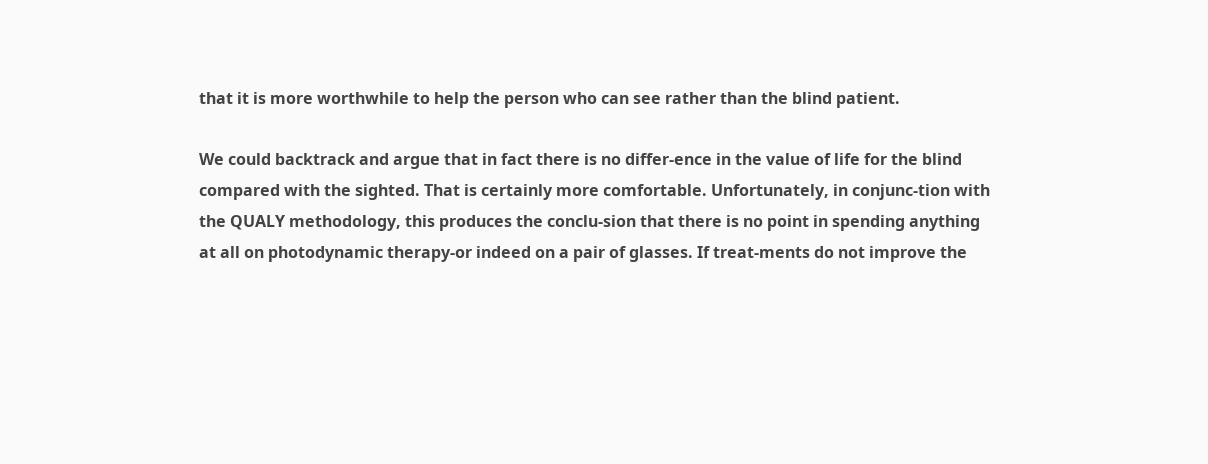that it is more worthwhile to help the person who can see rather than the blind patient.

We could backtrack and argue that in fact there is no differ-ence in the value of life for the blind compared with the sighted. That is certainly more comfortable. Unfortunately, in conjunc-tion with the QUALY methodology, this produces the conclu-sion that there is no point in spending anything at all on photodynamic therapy-or indeed on a pair of glasses. If treat-ments do not improve the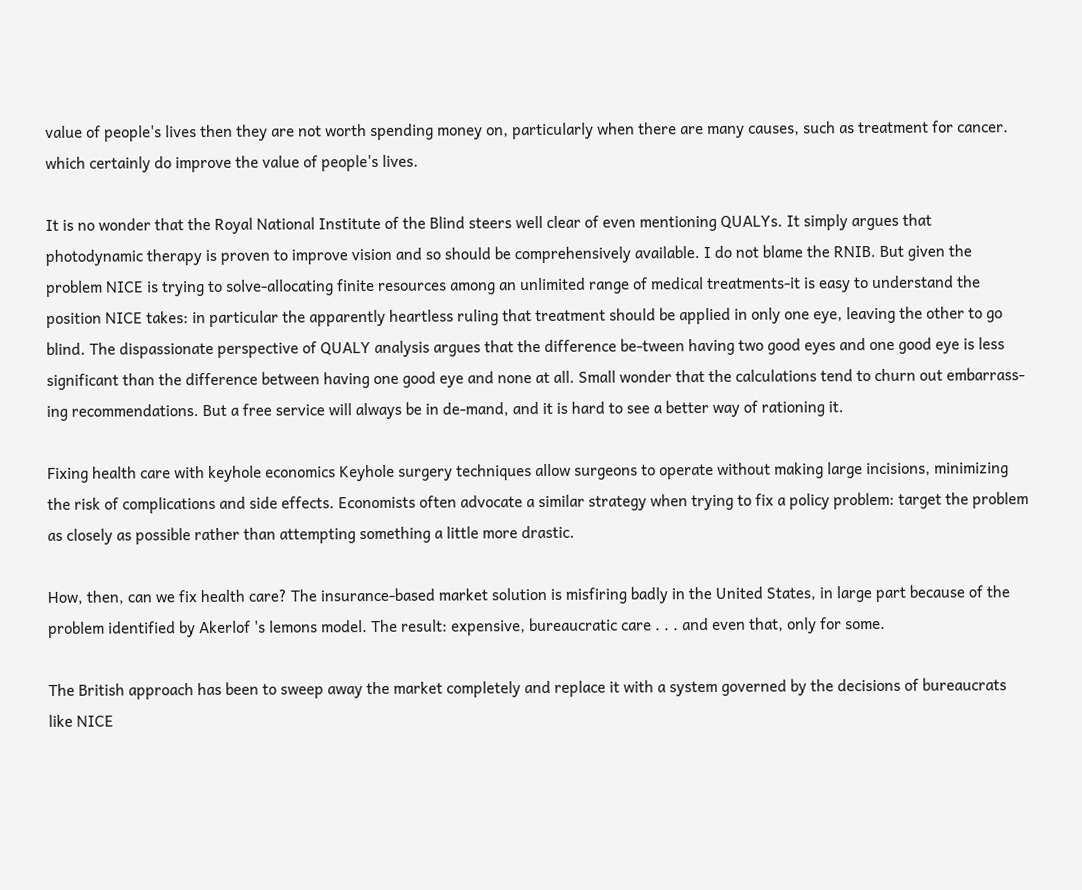value of people's lives then they are not worth spending money on, particularly when there are many causes, such as treatment for cancer. which certainly do improve the value of people's lives.

It is no wonder that the Royal National Institute of the Blind steers well clear of even mentioning QUALYs. It simply argues that photodynamic therapy is proven to improve vision and so should be comprehensively available. I do not blame the RNIB. But given the problem NICE is trying to solve-allocating finite resources among an unlimited range of medical treatments-it is easy to understand the position NICE takes: in particular the apparently heartless ruling that treatment should be applied in only one eye, leaving the other to go blind. The dispassionate perspective of QUALY analysis argues that the difference be-tween having two good eyes and one good eye is less significant than the difference between having one good eye and none at all. Small wonder that the calculations tend to churn out embarrass-ing recommendations. But a free service will always be in de-mand, and it is hard to see a better way of rationing it.

Fixing health care with keyhole economics Keyhole surgery techniques allow surgeons to operate without making large incisions, minimizing the risk of complications and side effects. Economists often advocate a similar strategy when trying to fix a policy problem: target the problem as closely as possible rather than attempting something a little more drastic.

How, then, can we fix health care? The insurance-based market solution is misfiring badly in the United States, in large part because of the problem identified by Akerlof 's lemons model. The result: expensive, bureaucratic care . . . and even that, only for some.

The British approach has been to sweep away the market completely and replace it with a system governed by the decisions of bureaucrats like NICE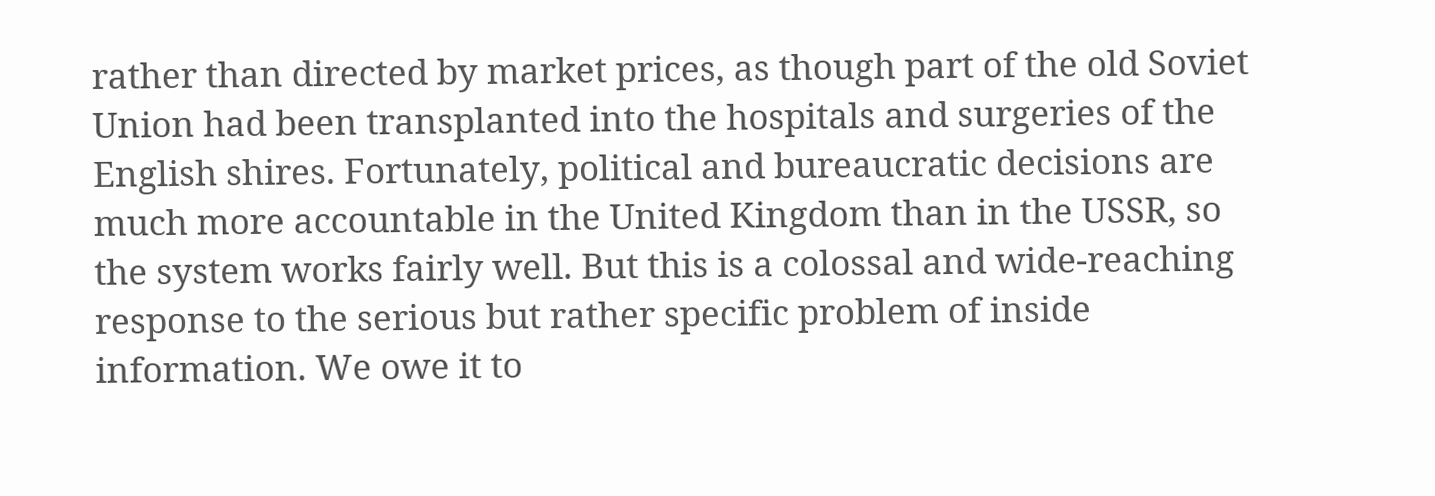rather than directed by market prices, as though part of the old Soviet Union had been transplanted into the hospitals and surgeries of the English shires. Fortunately, political and bureaucratic decisions are much more accountable in the United Kingdom than in the USSR, so the system works fairly well. But this is a colossal and wide-reaching response to the serious but rather specific problem of inside information. We owe it to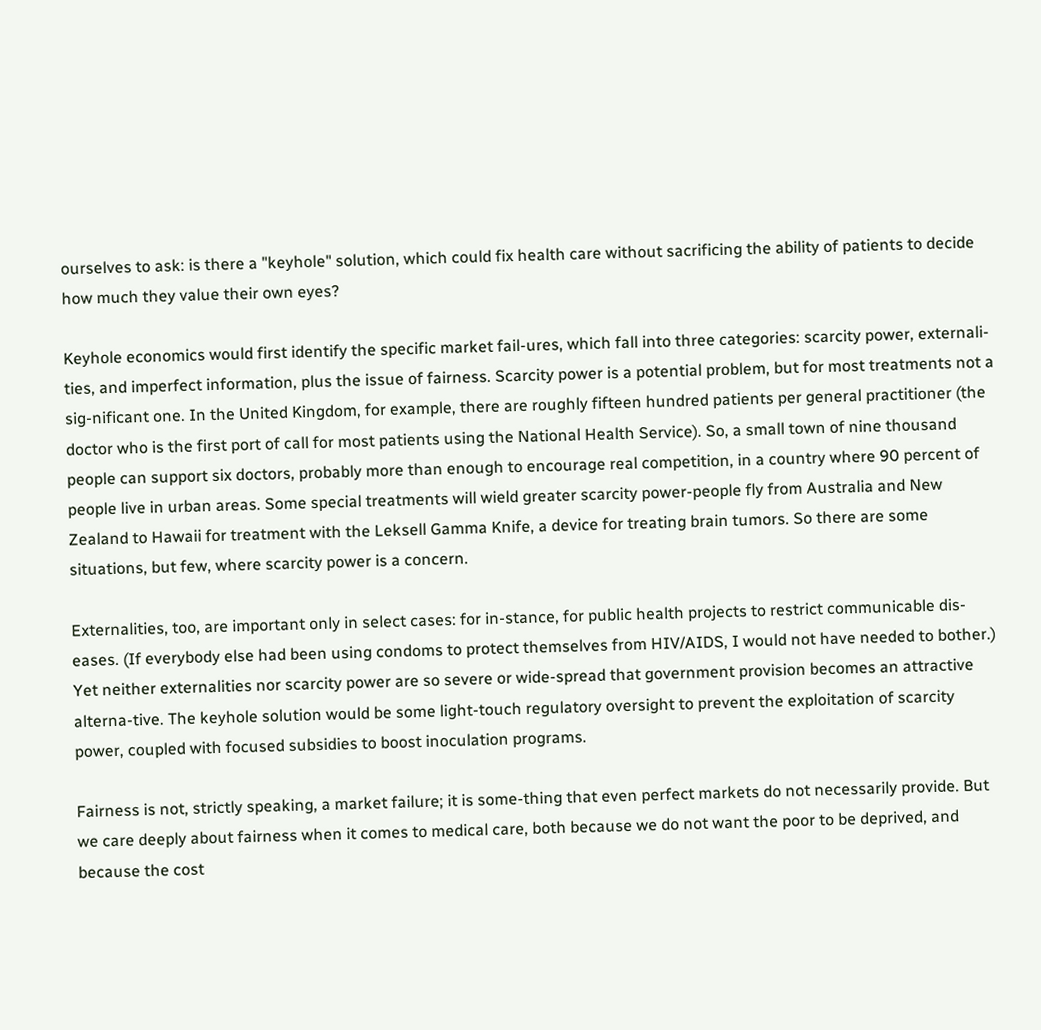ourselves to ask: is there a "keyhole" solution, which could fix health care without sacrificing the ability of patients to decide how much they value their own eyes?

Keyhole economics would first identify the specific market fail-ures, which fall into three categories: scarcity power, externali-ties, and imperfect information, plus the issue of fairness. Scarcity power is a potential problem, but for most treatments not a sig-nificant one. In the United Kingdom, for example, there are roughly fifteen hundred patients per general practitioner (the doctor who is the first port of call for most patients using the National Health Service). So, a small town of nine thousand people can support six doctors, probably more than enough to encourage real competition, in a country where 90 percent of people live in urban areas. Some special treatments will wield greater scarcity power-people fly from Australia and New Zealand to Hawaii for treatment with the Leksell Gamma Knife, a device for treating brain tumors. So there are some situations, but few, where scarcity power is a concern.

Externalities, too, are important only in select cases: for in-stance, for public health projects to restrict communicable dis-eases. (If everybody else had been using condoms to protect themselves from HIV/AIDS, I would not have needed to bother.) Yet neither externalities nor scarcity power are so severe or wide-spread that government provision becomes an attractive alterna-tive. The keyhole solution would be some light-touch regulatory oversight to prevent the exploitation of scarcity power, coupled with focused subsidies to boost inoculation programs.

Fairness is not, strictly speaking, a market failure; it is some-thing that even perfect markets do not necessarily provide. But we care deeply about fairness when it comes to medical care, both because we do not want the poor to be deprived, and because the cost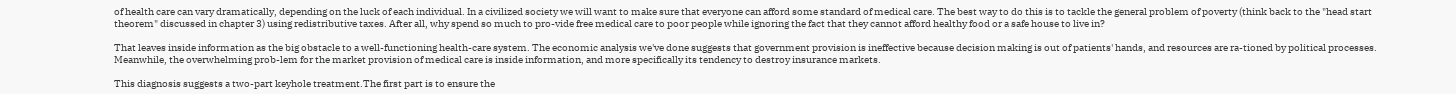of health care can vary dramatically, depending on the luck of each individual. In a civilized society we will want to make sure that everyone can afford some standard of medical care. The best way to do this is to tackle the general problem of poverty (think back to the "head start theorem" discussed in chapter 3) using redistributive taxes. After all, why spend so much to pro-vide free medical care to poor people while ignoring the fact that they cannot afford healthy food or a safe house to live in?

That leaves inside information as the big obstacle to a well-functioning health-care system. The economic analysis we've done suggests that government provision is ineffective because decision making is out of patients' hands, and resources are ra-tioned by political processes. Meanwhile, the overwhelming prob-lem for the market provision of medical care is inside information, and more specifically its tendency to destroy insurance markets.

This diagnosis suggests a two-part keyhole treatment.The first part is to ensure the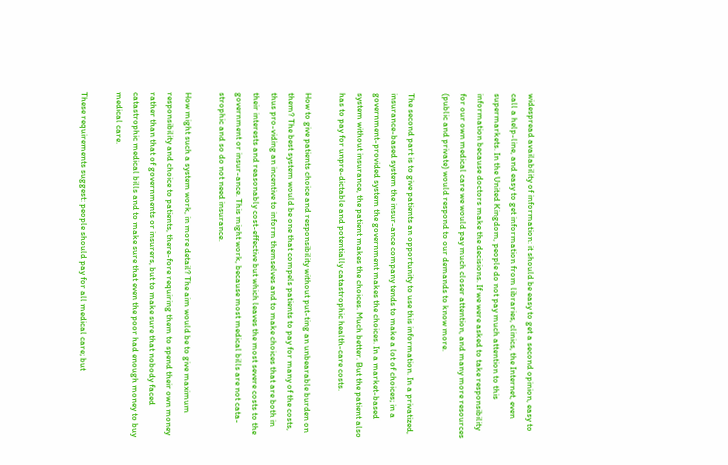widespread availability of information: it should be easy to get a second opinion, easy to call a help-line, and easy to get information from libraries, clinics, the Internet, even supermarkets. In the United Kingdom, people do not pay much attention to this information because doctors make the decisions. If we were asked to take responsibility for our own medical care we would pay much closer attention, and many more resources (public and private) would respond to our demands to know more.

The second part is to give patients an opportunity to use this information. In a privatized, insurance-based system the insur-ance company tends to make a lot of choices; in a government-provided system the government makes the choices. In a market-based system without insurance, the patient makes the choices. Much better. But the patient also has to pay for unpre-dictable and potentially catastrophic health-care costs.

How to give patients choice and responsibility without put-ting an unbearable burden on them? The best system would be one that compels patients to pay for many of the costs, thus pro-viding an incentive to inform themselves and to make choices that are both in their interests and reasonably cost-effective but which leaves the most severe costs to the government or insur-ance. This might work, because most medical bills are not cata-strophic and so do not need insurance.

How might such a system work, in more detail? The aim would be to give maximum responsibility and choice to patients, there-fore requiring them to spend their own money rather than that of governments or insurers, but to make sure that nobody faced catastrophic medical bills and to make sure that even the poor had enough money to buy medical care.

These requirements suggest: people should pay for all medical care; but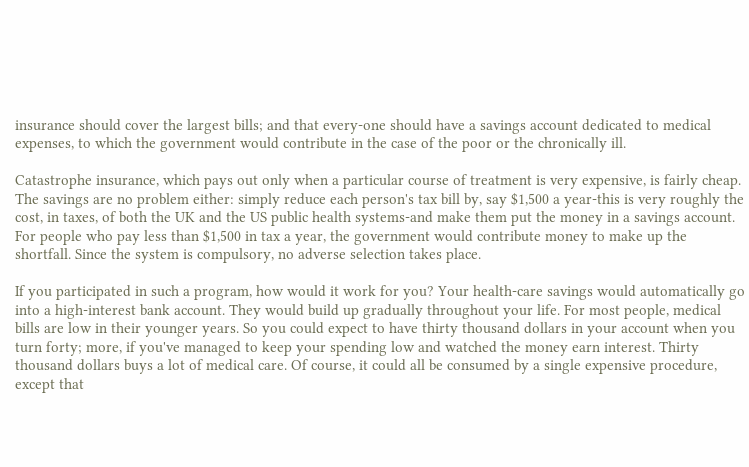insurance should cover the largest bills; and that every-one should have a savings account dedicated to medical expenses, to which the government would contribute in the case of the poor or the chronically ill.

Catastrophe insurance, which pays out only when a particular course of treatment is very expensive, is fairly cheap. The savings are no problem either: simply reduce each person's tax bill by, say $1,500 a year-this is very roughly the cost, in taxes, of both the UK and the US public health systems-and make them put the money in a savings account. For people who pay less than $1,500 in tax a year, the government would contribute money to make up the shortfall. Since the system is compulsory, no adverse selection takes place.

If you participated in such a program, how would it work for you? Your health-care savings would automatically go into a high-interest bank account. They would build up gradually throughout your life. For most people, medical bills are low in their younger years. So you could expect to have thirty thousand dollars in your account when you turn forty; more, if you've managed to keep your spending low and watched the money earn interest. Thirty thousand dollars buys a lot of medical care. Of course, it could all be consumed by a single expensive procedure, except that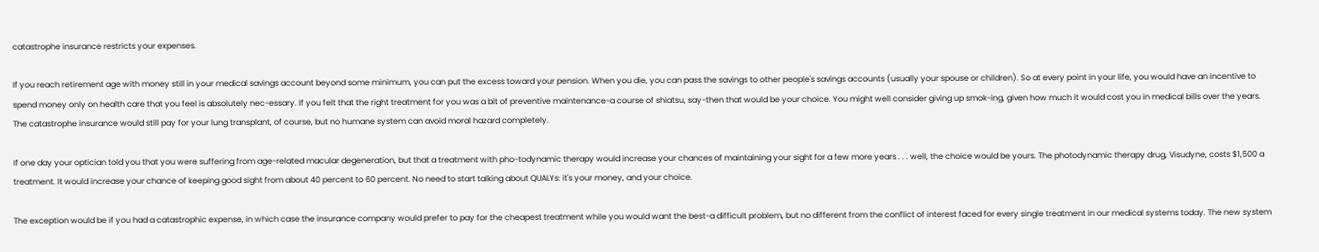catastrophe insurance restricts your expenses.

If you reach retirement age with money still in your medical savings account beyond some minimum, you can put the excess toward your pension. When you die, you can pass the savings to other people's savings accounts (usually your spouse or children). So at every point in your life, you would have an incentive to spend money only on health care that you feel is absolutely nec-essary. If you felt that the right treatment for you was a bit of preventive maintenance-a course of shiatsu, say-then that would be your choice. You might well consider giving up smok-ing, given how much it would cost you in medical bills over the years. The catastrophe insurance would still pay for your lung transplant, of course, but no humane system can avoid moral hazard completely.

If one day your optician told you that you were suffering from age-related macular degeneration, but that a treatment with pho-todynamic therapy would increase your chances of maintaining your sight for a few more years . . . well, the choice would be yours. The photodynamic therapy drug, Visudyne, costs $1,500 a treatment. It would increase your chance of keeping good sight from about 40 percent to 60 percent. No need to start talking about QUALYs: it's your money, and your choice.

The exception would be if you had a catastrophic expense, in which case the insurance company would prefer to pay for the cheapest treatment while you would want the best-a difficult problem, but no different from the conflict of interest faced for every single treatment in our medical systems today. The new system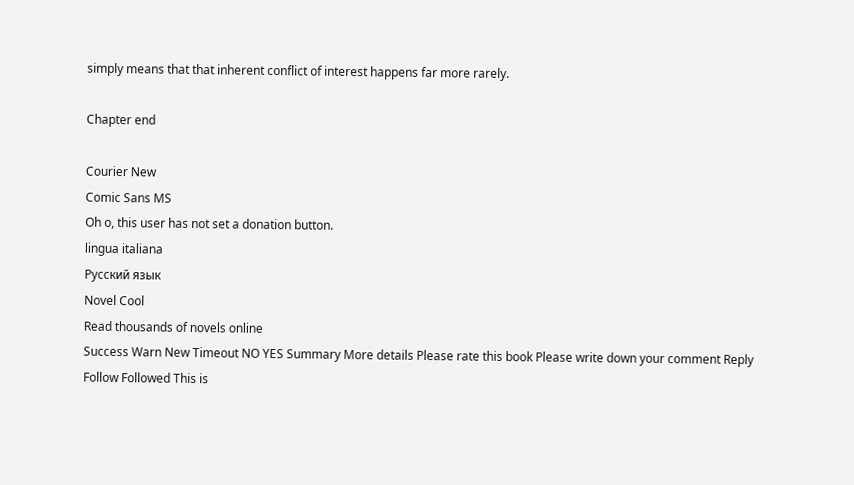simply means that that inherent conflict of interest happens far more rarely.

Chapter end

Courier New
Comic Sans MS
Oh o, this user has not set a donation button.
lingua italiana
Русский язык
Novel Cool
Read thousands of novels online
Success Warn New Timeout NO YES Summary More details Please rate this book Please write down your comment Reply Follow Followed This is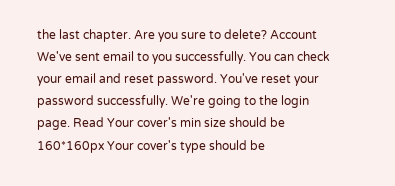the last chapter. Are you sure to delete? Account We've sent email to you successfully. You can check your email and reset password. You've reset your password successfully. We're going to the login page. Read Your cover's min size should be 160*160px Your cover's type should be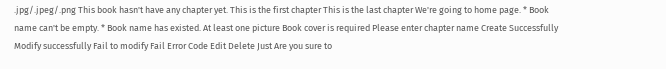.jpg/.jpeg/.png This book hasn't have any chapter yet. This is the first chapter This is the last chapter We're going to home page. * Book name can't be empty. * Book name has existed. At least one picture Book cover is required Please enter chapter name Create Successfully Modify successfully Fail to modify Fail Error Code Edit Delete Just Are you sure to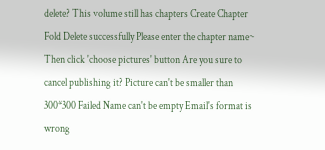delete? This volume still has chapters Create Chapter Fold Delete successfully Please enter the chapter name~ Then click 'choose pictures' button Are you sure to cancel publishing it? Picture can't be smaller than 300*300 Failed Name can't be empty Email's format is wrong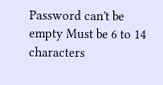Password can't be empty Must be 6 to 14 characters